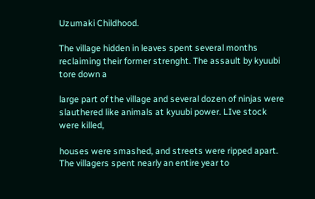Uzumaki Childhood.

The village hidden in leaves spent several months reclaiming their former strenght. The assault by kyuubi tore down a

large part of the village and several dozen of ninjas were slauthered like animals at kyuubi power. LIve stock were killed,

houses were smashed, and streets were ripped apart. The villagers spent nearly an entire year to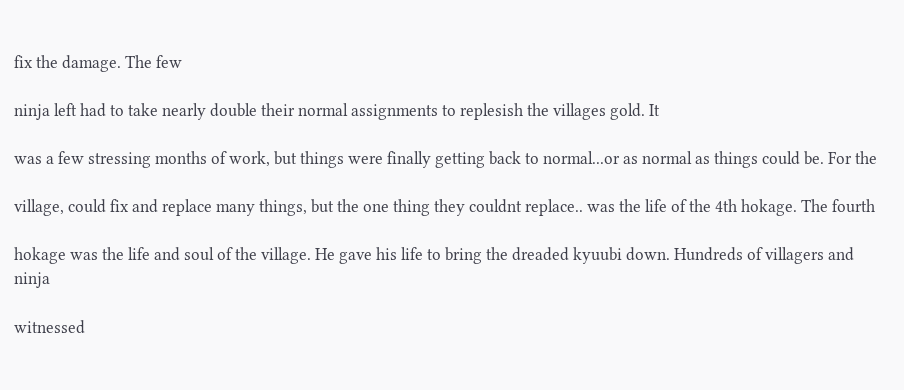fix the damage. The few

ninja left had to take nearly double their normal assignments to replesish the villages gold. It

was a few stressing months of work, but things were finally getting back to normal...or as normal as things could be. For the

village, could fix and replace many things, but the one thing they couldnt replace.. was the life of the 4th hokage. The fourth

hokage was the life and soul of the village. He gave his life to bring the dreaded kyuubi down. Hundreds of villagers and ninja

witnessed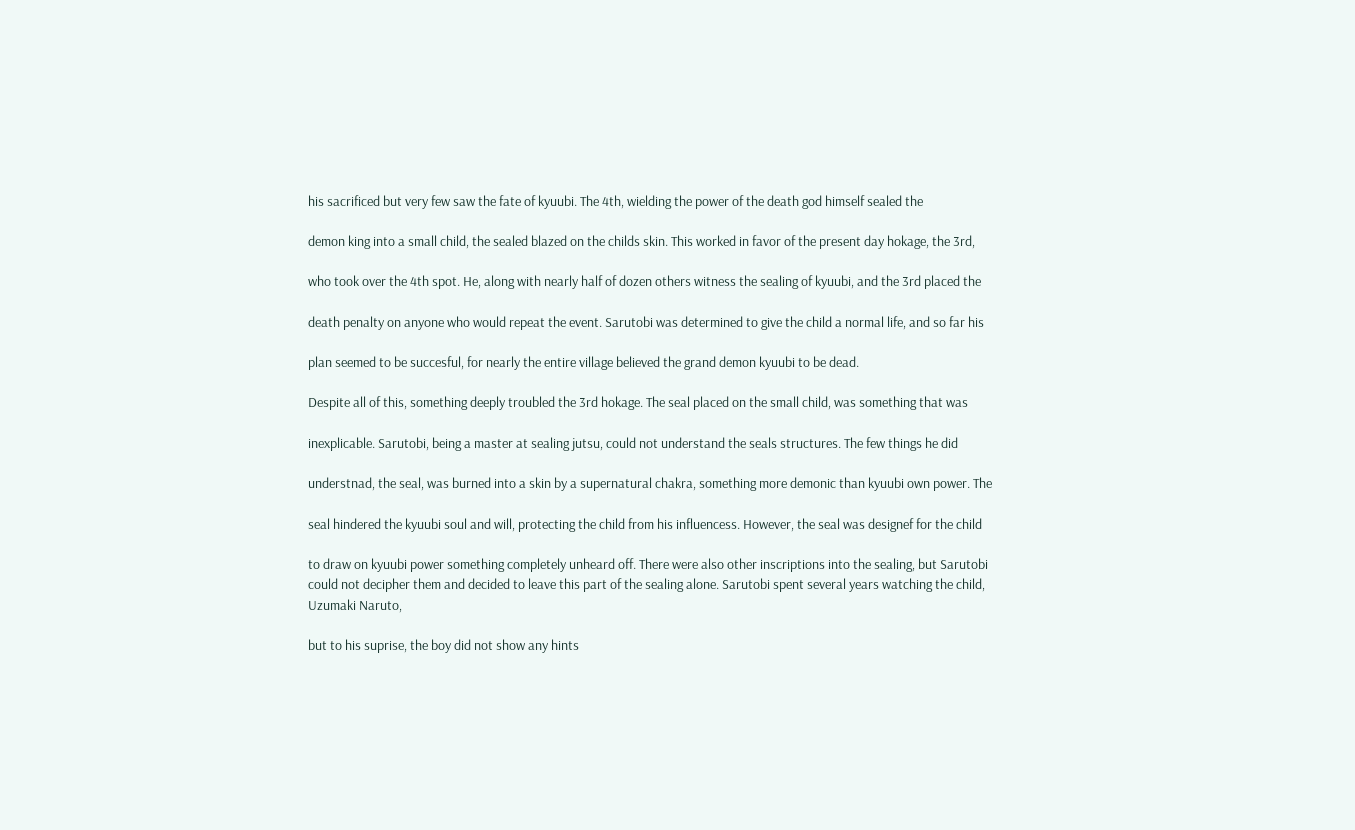his sacrificed but very few saw the fate of kyuubi. The 4th, wielding the power of the death god himself sealed the

demon king into a small child, the sealed blazed on the childs skin. This worked in favor of the present day hokage, the 3rd,

who took over the 4th spot. He, along with nearly half of dozen others witness the sealing of kyuubi, and the 3rd placed the

death penalty on anyone who would repeat the event. Sarutobi was determined to give the child a normal life, and so far his

plan seemed to be succesful, for nearly the entire village believed the grand demon kyuubi to be dead.

Despite all of this, something deeply troubled the 3rd hokage. The seal placed on the small child, was something that was

inexplicable. Sarutobi, being a master at sealing jutsu, could not understand the seals structures. The few things he did

understnad, the seal, was burned into a skin by a supernatural chakra, something more demonic than kyuubi own power. The

seal hindered the kyuubi soul and will, protecting the child from his influencess. However, the seal was designef for the child

to draw on kyuubi power something completely unheard off. There were also other inscriptions into the sealing, but Sarutobi could not decipher them and decided to leave this part of the sealing alone. Sarutobi spent several years watching the child, Uzumaki Naruto,

but to his suprise, the boy did not show any hints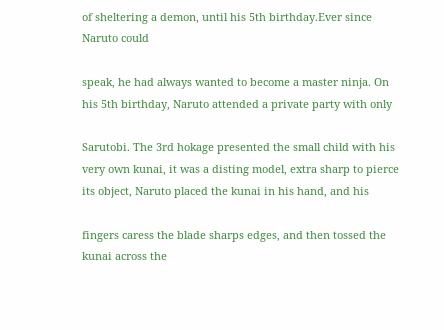of sheltering a demon, until his 5th birthday.Ever since Naruto could

speak, he had always wanted to become a master ninja. On his 5th birthday, Naruto attended a private party with only

Sarutobi. The 3rd hokage presented the small child with his very own kunai, it was a disting model, extra sharp to pierce its object, Naruto placed the kunai in his hand, and his

fingers caress the blade sharps edges, and then tossed the kunai across the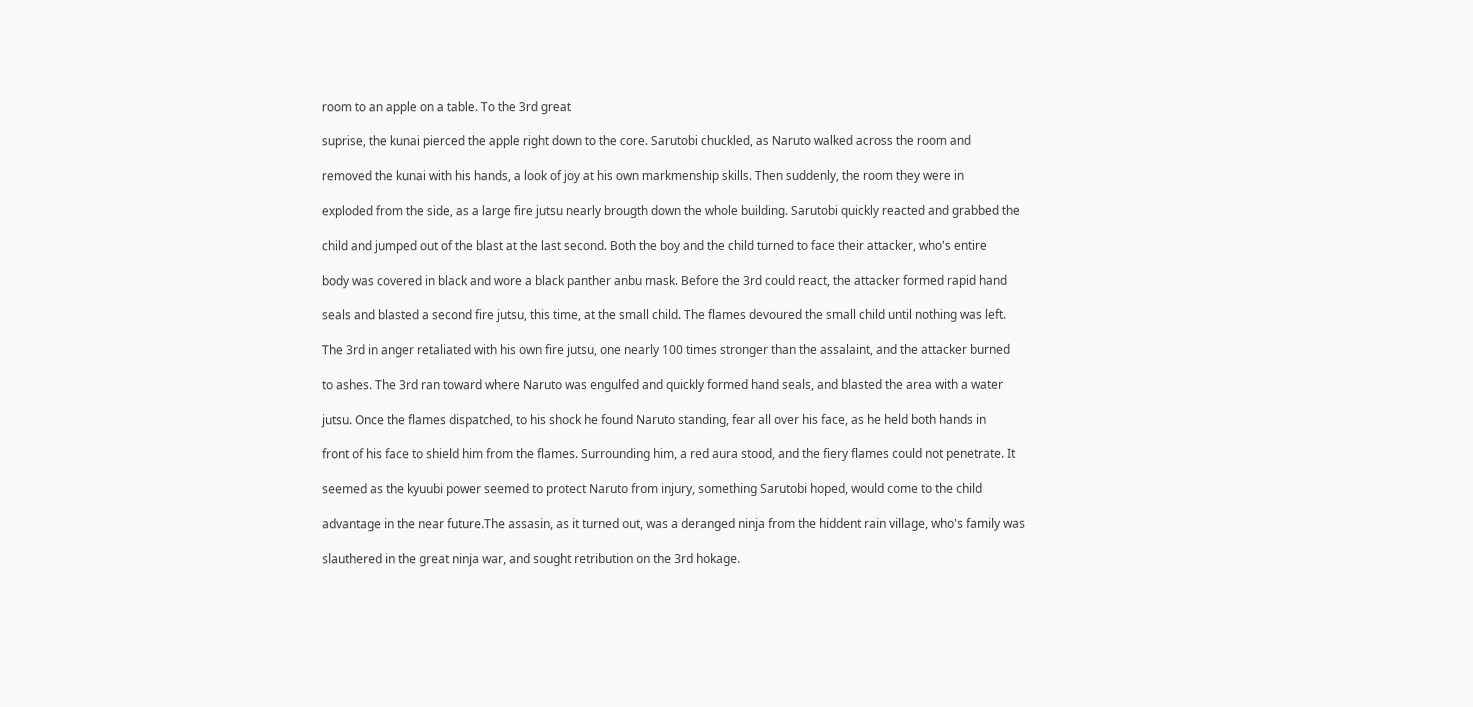room to an apple on a table. To the 3rd great

suprise, the kunai pierced the apple right down to the core. Sarutobi chuckled, as Naruto walked across the room and

removed the kunai with his hands, a look of joy at his own markmenship skills. Then suddenly, the room they were in

exploded from the side, as a large fire jutsu nearly brougth down the whole building. Sarutobi quickly reacted and grabbed the

child and jumped out of the blast at the last second. Both the boy and the child turned to face their attacker, who's entire

body was covered in black and wore a black panther anbu mask. Before the 3rd could react, the attacker formed rapid hand

seals and blasted a second fire jutsu, this time, at the small child. The flames devoured the small child until nothing was left.

The 3rd in anger retaliated with his own fire jutsu, one nearly 100 times stronger than the assalaint, and the attacker burned

to ashes. The 3rd ran toward where Naruto was engulfed and quickly formed hand seals, and blasted the area with a water

jutsu. Once the flames dispatched, to his shock he found Naruto standing, fear all over his face, as he held both hands in

front of his face to shield him from the flames. Surrounding him, a red aura stood, and the fiery flames could not penetrate. It

seemed as the kyuubi power seemed to protect Naruto from injury, something Sarutobi hoped, would come to the child

advantage in the near future.The assasin, as it turned out, was a deranged ninja from the hiddent rain village, who's family was

slauthered in the great ninja war, and sought retribution on the 3rd hokage.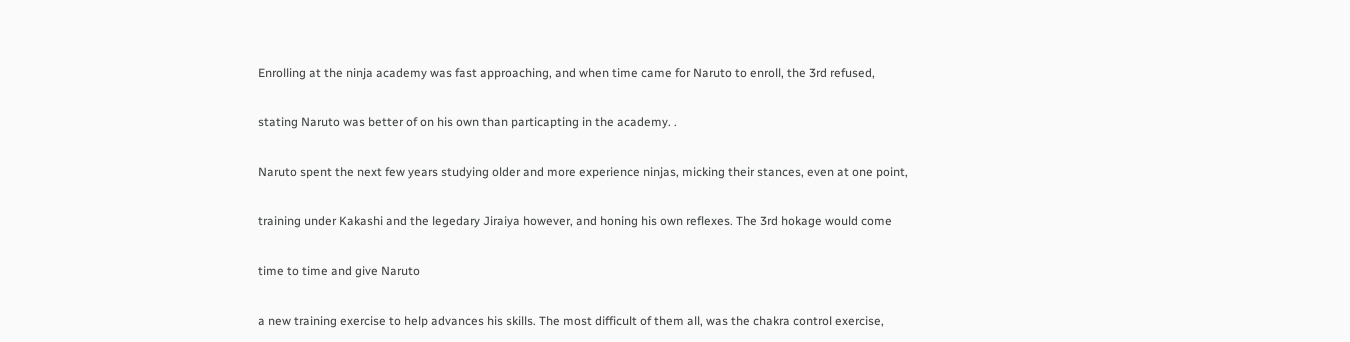Enrolling at the ninja academy was fast approaching, and when time came for Naruto to enroll, the 3rd refused,

stating Naruto was better of on his own than particapting in the academy. .

Naruto spent the next few years studying older and more experience ninjas, micking their stances, even at one point,

training under Kakashi and the legedary Jiraiya however, and honing his own reflexes. The 3rd hokage would come

time to time and give Naruto

a new training exercise to help advances his skills. The most difficult of them all, was the chakra control exercise,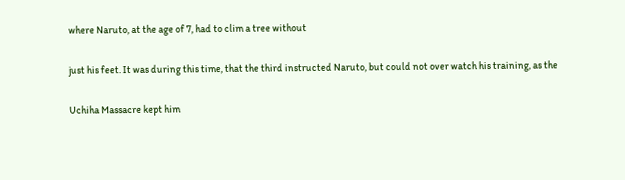where Naruto, at the age of 7, had to clim a tree without

just his feet. It was during this time, that the third instructed Naruto, but could not over watch his training, as the

Uchiha Massacre kept him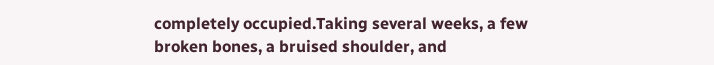completely occupied.Taking several weeks, a few broken bones, a bruised shoulder, and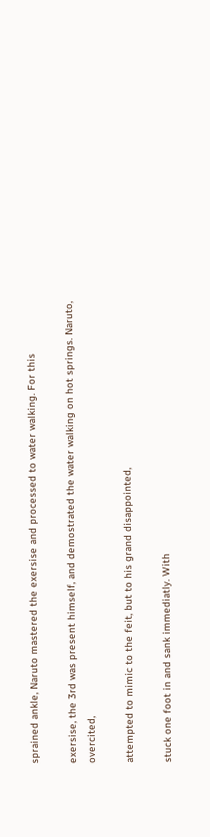sprained ankle, Naruto mastered the exersise and processed to water walking. For this

exersise, the 3rd was present himself, and demostrated the water walking on hot springs. Naruto, overcited,

attempted to mimic to the feit, but to his grand disappointed,

stuck one foot in and sank immediatly. With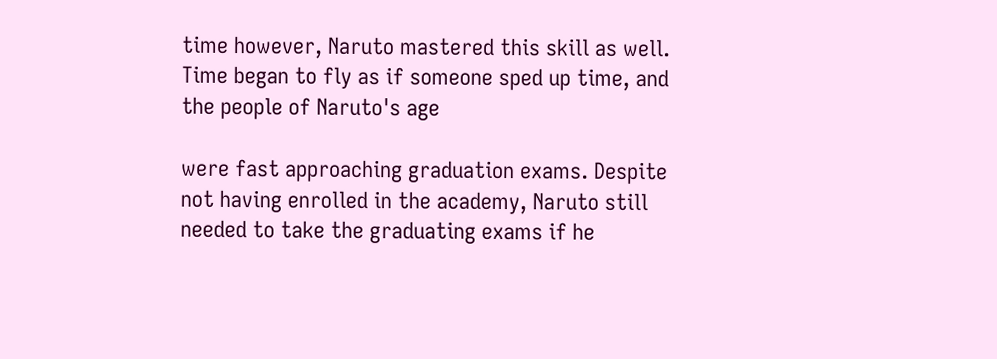time however, Naruto mastered this skill as well. Time began to fly as if someone sped up time, and the people of Naruto's age

were fast approaching graduation exams. Despite not having enrolled in the academy, Naruto still needed to take the graduating exams if he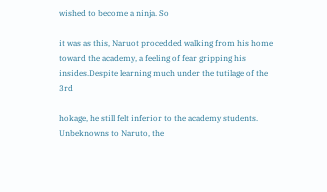wished to become a ninja. So

it was as this, Naruot procedded walking from his home toward the academy, a feeling of fear gripping his insides.Despite learning much under the tutilage of the 3rd

hokage, he still felt inferior to the academy students. Unbeknowns to Naruto, the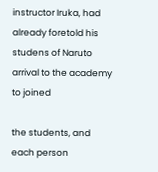instructor Iruka, had already foretold his studens of Naruto arrival to the academy to joined

the students, and each person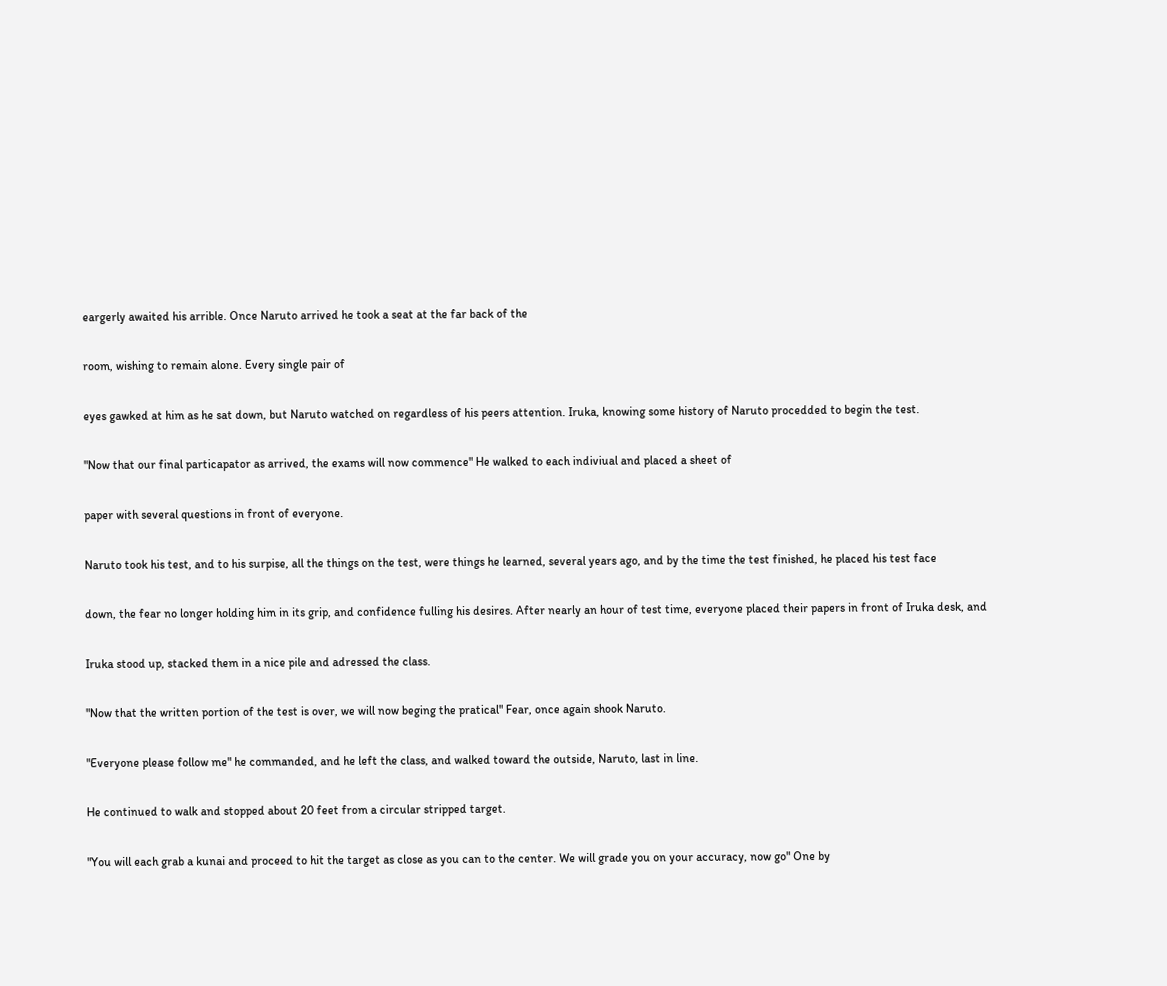eargerly awaited his arrible. Once Naruto arrived he took a seat at the far back of the

room, wishing to remain alone. Every single pair of

eyes gawked at him as he sat down, but Naruto watched on regardless of his peers attention. Iruka, knowing some history of Naruto procedded to begin the test.

"Now that our final particapator as arrived, the exams will now commence" He walked to each indiviual and placed a sheet of

paper with several questions in front of everyone.

Naruto took his test, and to his surpise, all the things on the test, were things he learned, several years ago, and by the time the test finished, he placed his test face

down, the fear no longer holding him in its grip, and confidence fulling his desires. After nearly an hour of test time, everyone placed their papers in front of Iruka desk, and

Iruka stood up, stacked them in a nice pile and adressed the class.

"Now that the written portion of the test is over, we will now beging the pratical" Fear, once again shook Naruto.

"Everyone please follow me" he commanded, and he left the class, and walked toward the outside, Naruto, last in line.

He continued to walk and stopped about 20 feet from a circular stripped target.

"You will each grab a kunai and proceed to hit the target as close as you can to the center. We will grade you on your accuracy, now go" One by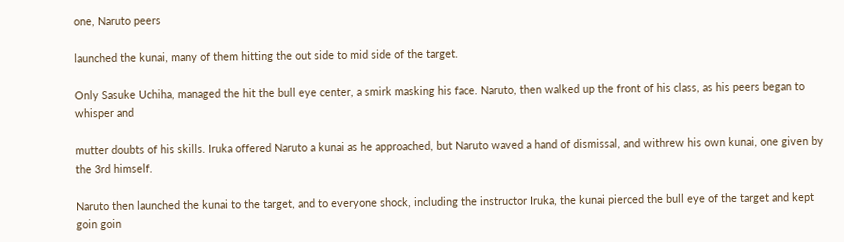one, Naruto peers

launched the kunai, many of them hitting the out side to mid side of the target.

Only Sasuke Uchiha, managed the hit the bull eye center, a smirk masking his face. Naruto, then walked up the front of his class, as his peers began to whisper and

mutter doubts of his skills. Iruka offered Naruto a kunai as he approached, but Naruto waved a hand of dismissal, and withrew his own kunai, one given by the 3rd himself.

Naruto then launched the kunai to the target, and to everyone shock, including the instructor Iruka, the kunai pierced the bull eye of the target and kept goin goin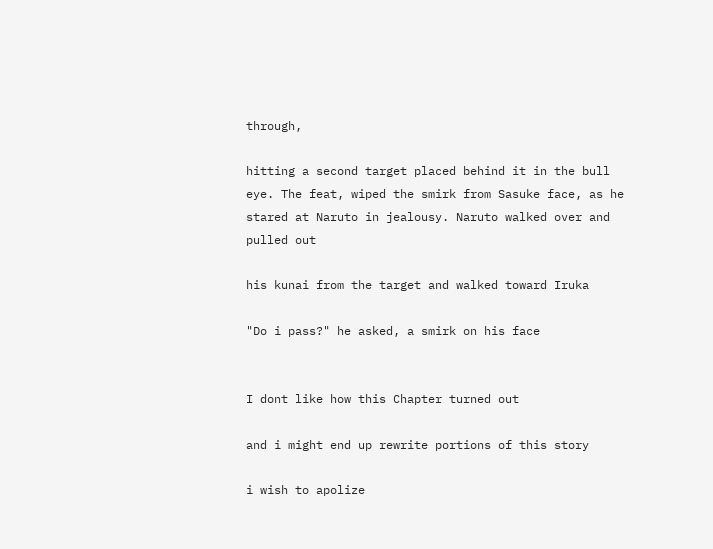through,

hitting a second target placed behind it in the bull eye. The feat, wiped the smirk from Sasuke face, as he stared at Naruto in jealousy. Naruto walked over and pulled out

his kunai from the target and walked toward Iruka

"Do i pass?" he asked, a smirk on his face


I dont like how this Chapter turned out

and i might end up rewrite portions of this story

i wish to apolize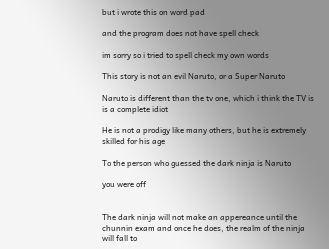but i wrote this on word pad

and the program does not have spell check

im sorry so i tried to spell check my own words

This story is not an evil Naruto, or a Super Naruto

Naruto is different than the tv one, which i think the TV is is a complete idiot

He is not a prodigy like many others, but he is extremely skilled for his age

To the person who guessed the dark ninja is Naruto

you were off


The dark ninja will not make an appereance until the chunnin exam and once he does, the realm of the ninja will fall to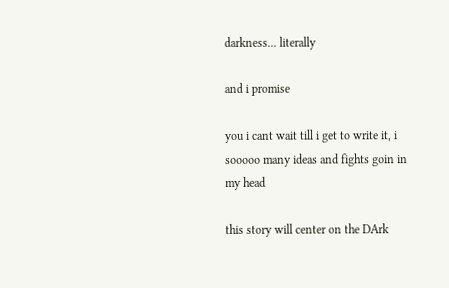darkness... literally

and i promise

you i cant wait till i get to write it, i sooooo many ideas and fights goin in my head

this story will center on the DArk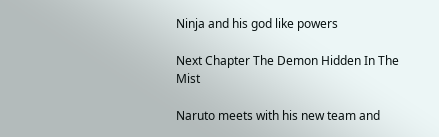Ninja and his god like powers

Next Chapter The Demon Hidden In The Mist

Naruto meets with his new team and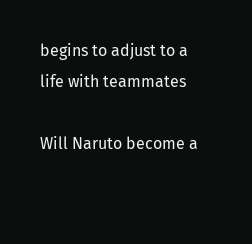begins to adjust to a life with teammates

Will Naruto become a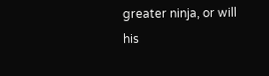greater ninja, or will his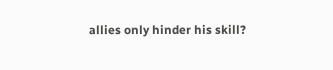allies only hinder his skill?